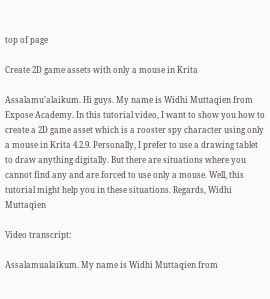top of page

Create 2D game assets with only a mouse in Krita

Assalamu’alaikum. Hi guys. My name is Widhi Muttaqien from Expose Academy. In this tutorial video, I want to show you how to create a 2D game asset which is a rooster spy character using only a mouse in Krita 4.2.9. Personally, I prefer to use a drawing tablet to draw anything digitally. But there are situations where you cannot find any and are forced to use only a mouse. Well, this tutorial might help you in these situations. Regards, Widhi Muttaqien

Video transcript:

Assalamualaikum. My name is Widhi Muttaqien from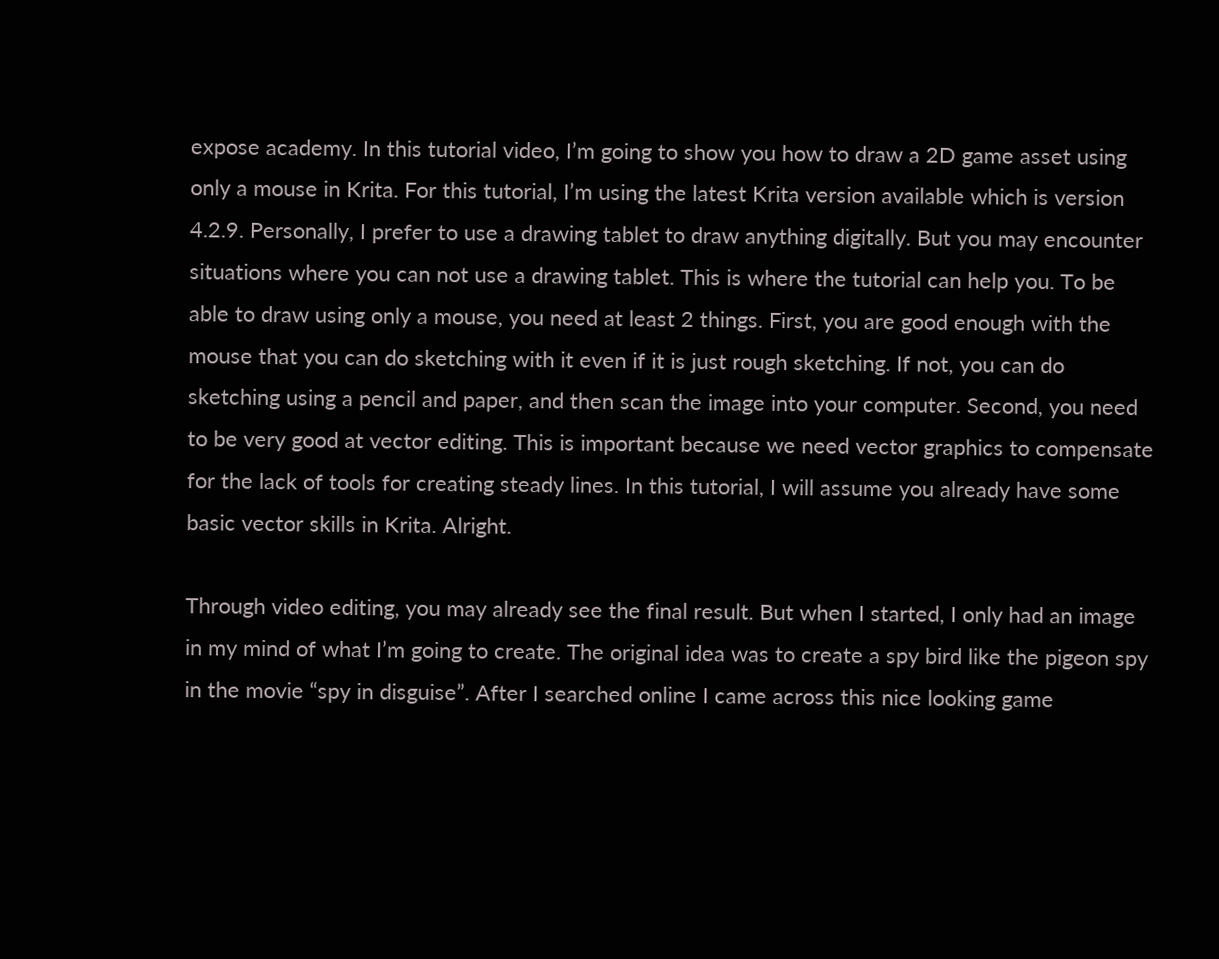expose academy. In this tutorial video, I’m going to show you how to draw a 2D game asset using only a mouse in Krita. For this tutorial, I’m using the latest Krita version available which is version 4.2.9. Personally, I prefer to use a drawing tablet to draw anything digitally. But you may encounter situations where you can not use a drawing tablet. This is where the tutorial can help you. To be able to draw using only a mouse, you need at least 2 things. First, you are good enough with the mouse that you can do sketching with it even if it is just rough sketching. If not, you can do sketching using a pencil and paper, and then scan the image into your computer. Second, you need to be very good at vector editing. This is important because we need vector graphics to compensate for the lack of tools for creating steady lines. In this tutorial, I will assume you already have some basic vector skills in Krita. Alright.

Through video editing, you may already see the final result. But when I started, I only had an image in my mind of what I’m going to create. The original idea was to create a spy bird like the pigeon spy in the movie “spy in disguise”. After I searched online I came across this nice looking game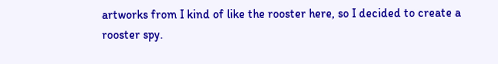artworks from I kind of like the rooster here, so I decided to create a rooster spy.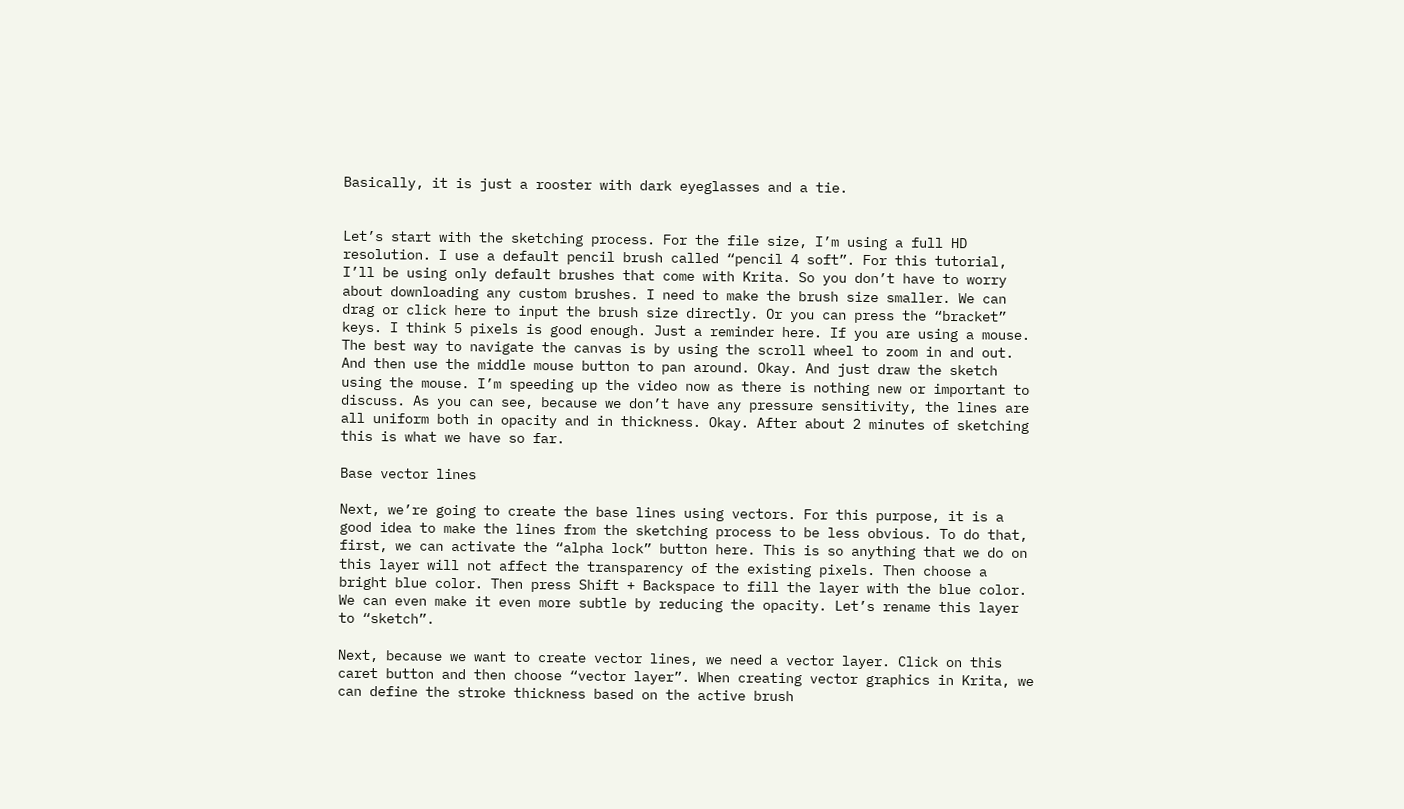Basically, it is just a rooster with dark eyeglasses and a tie.


Let’s start with the sketching process. For the file size, I’m using a full HD resolution. I use a default pencil brush called “pencil 4 soft”. For this tutorial, I’ll be using only default brushes that come with Krita. So you don’t have to worry about downloading any custom brushes. I need to make the brush size smaller. We can drag or click here to input the brush size directly. Or you can press the “bracket” keys. I think 5 pixels is good enough. Just a reminder here. If you are using a mouse. The best way to navigate the canvas is by using the scroll wheel to zoom in and out. And then use the middle mouse button to pan around. Okay. And just draw the sketch using the mouse. I’m speeding up the video now as there is nothing new or important to discuss. As you can see, because we don’t have any pressure sensitivity, the lines are all uniform both in opacity and in thickness. Okay. After about 2 minutes of sketching this is what we have so far.

Base vector lines

Next, we’re going to create the base lines using vectors. For this purpose, it is a good idea to make the lines from the sketching process to be less obvious. To do that, first, we can activate the “alpha lock” button here. This is so anything that we do on this layer will not affect the transparency of the existing pixels. Then choose a bright blue color. Then press Shift + Backspace to fill the layer with the blue color. We can even make it even more subtle by reducing the opacity. Let’s rename this layer to “sketch”.

Next, because we want to create vector lines, we need a vector layer. Click on this caret button and then choose “vector layer”. When creating vector graphics in Krita, we can define the stroke thickness based on the active brush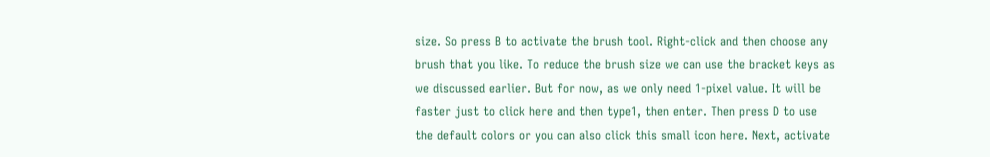size. So press B to activate the brush tool. Right-click and then choose any brush that you like. To reduce the brush size we can use the bracket keys as we discussed earlier. But for now, as we only need 1-pixel value. It will be faster just to click here and then type1, then enter. Then press D to use the default colors or you can also click this small icon here. Next, activate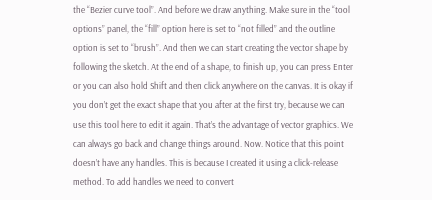the “Bezier curve tool”. And before we draw anything. Make sure in the “tool options” panel, the “fill” option here is set to “not filled” and the outline option is set to “brush”. And then we can start creating the vector shape by following the sketch. At the end of a shape, to finish up, you can press Enter or you can also hold Shift and then click anywhere on the canvas. It is okay if you don’t get the exact shape that you after at the first try, because we can use this tool here to edit it again. That’s the advantage of vector graphics. We can always go back and change things around. Now. Notice that this point doesn’t have any handles. This is because I created it using a click-release method. To add handles we need to convert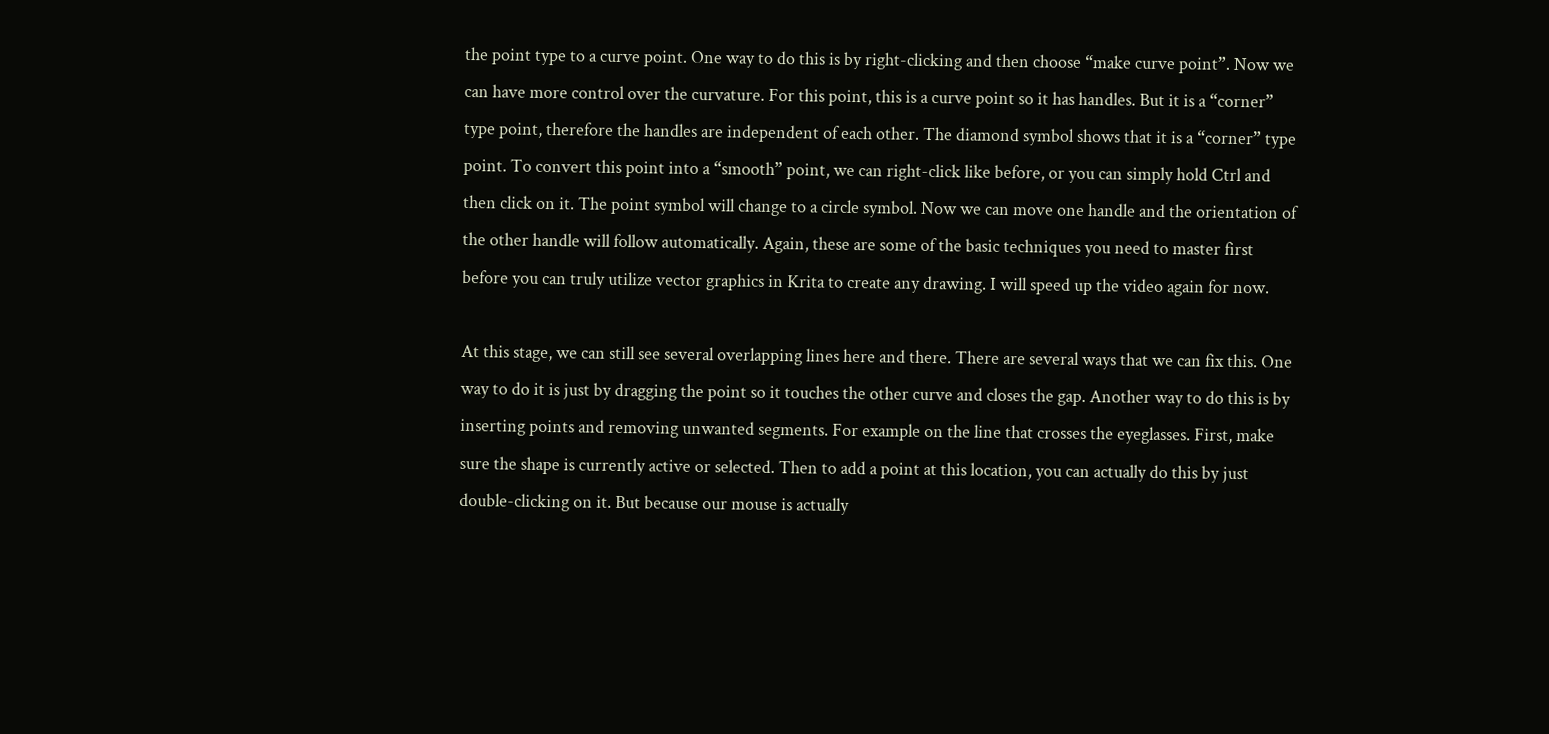the point type to a curve point. One way to do this is by right-clicking and then choose “make curve point”. Now we can have more control over the curvature. For this point, this is a curve point so it has handles. But it is a “corner” type point, therefore the handles are independent of each other. The diamond symbol shows that it is a “corner” type point. To convert this point into a “smooth” point, we can right-click like before, or you can simply hold Ctrl and then click on it. The point symbol will change to a circle symbol. Now we can move one handle and the orientation of the other handle will follow automatically. Again, these are some of the basic techniques you need to master first before you can truly utilize vector graphics in Krita to create any drawing. I will speed up the video again for now.

At this stage, we can still see several overlapping lines here and there. There are several ways that we can fix this. One way to do it is just by dragging the point so it touches the other curve and closes the gap. Another way to do this is by inserting points and removing unwanted segments. For example on the line that crosses the eyeglasses. First, make sure the shape is currently active or selected. Then to add a point at this location, you can actually do this by just double-clicking on it. But because our mouse is actually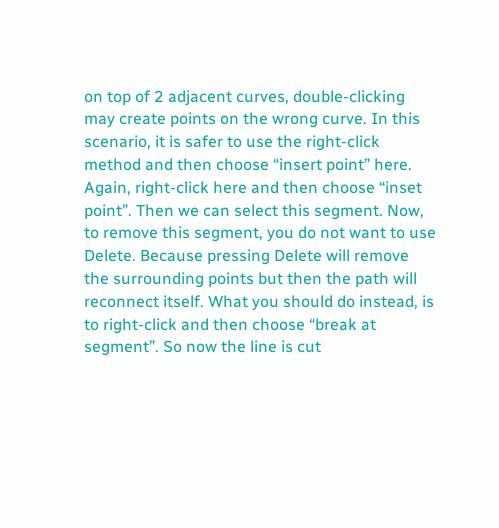on top of 2 adjacent curves, double-clicking may create points on the wrong curve. In this scenario, it is safer to use the right-click method and then choose “insert point” here. Again, right-click here and then choose “inset point”. Then we can select this segment. Now, to remove this segment, you do not want to use Delete. Because pressing Delete will remove the surrounding points but then the path will reconnect itself. What you should do instead, is to right-click and then choose “break at segment”. So now the line is cut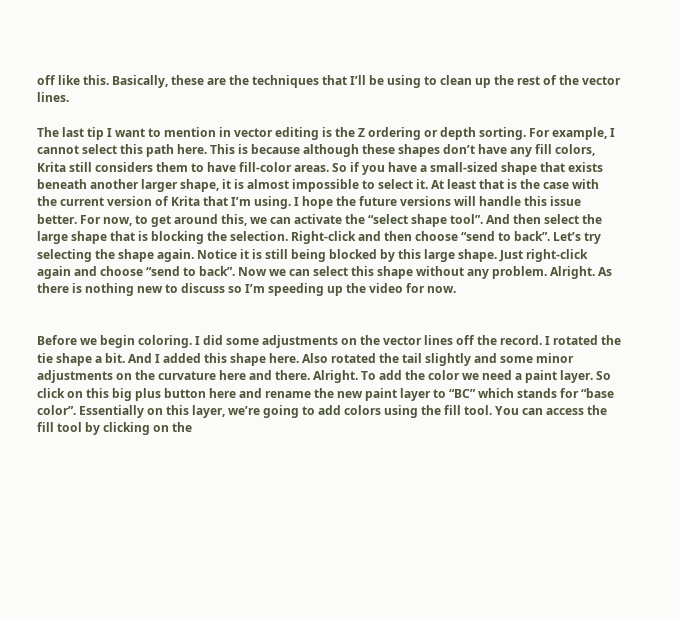off like this. Basically, these are the techniques that I’ll be using to clean up the rest of the vector lines.

The last tip I want to mention in vector editing is the Z ordering or depth sorting. For example, I cannot select this path here. This is because although these shapes don’t have any fill colors, Krita still considers them to have fill-color areas. So if you have a small-sized shape that exists beneath another larger shape, it is almost impossible to select it. At least that is the case with the current version of Krita that I’m using. I hope the future versions will handle this issue better. For now, to get around this, we can activate the “select shape tool”. And then select the large shape that is blocking the selection. Right-click and then choose “send to back”. Let’s try selecting the shape again. Notice it is still being blocked by this large shape. Just right-click again and choose “send to back”. Now we can select this shape without any problem. Alright. As there is nothing new to discuss so I’m speeding up the video for now.


Before we begin coloring. I did some adjustments on the vector lines off the record. I rotated the tie shape a bit. And I added this shape here. Also rotated the tail slightly and some minor adjustments on the curvature here and there. Alright. To add the color we need a paint layer. So click on this big plus button here and rename the new paint layer to “BC” which stands for “base color”. Essentially on this layer, we’re going to add colors using the fill tool. You can access the fill tool by clicking on the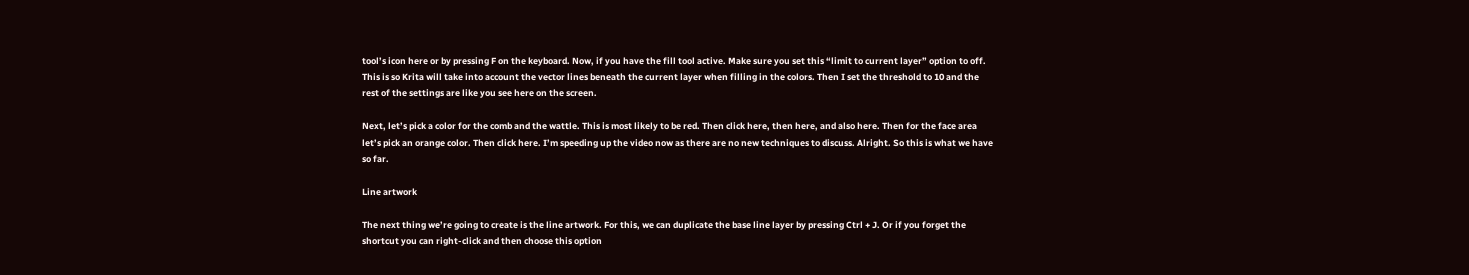tool’s icon here or by pressing F on the keyboard. Now, if you have the fill tool active. Make sure you set this “limit to current layer” option to off. This is so Krita will take into account the vector lines beneath the current layer when filling in the colors. Then I set the threshold to 10 and the rest of the settings are like you see here on the screen.

Next, let’s pick a color for the comb and the wattle. This is most likely to be red. Then click here, then here, and also here. Then for the face area let’s pick an orange color. Then click here. I’m speeding up the video now as there are no new techniques to discuss. Alright. So this is what we have so far.

Line artwork

The next thing we’re going to create is the line artwork. For this, we can duplicate the base line layer by pressing Ctrl + J. Or if you forget the shortcut you can right-click and then choose this option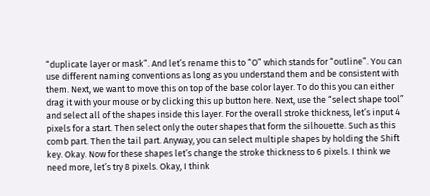“duplicate layer or mask”. And let’s rename this to “O” which stands for “outline”. You can use different naming conventions as long as you understand them and be consistent with them. Next, we want to move this on top of the base color layer. To do this you can either drag it with your mouse or by clicking this up button here. Next, use the “select shape tool” and select all of the shapes inside this layer. For the overall stroke thickness, let’s input 4 pixels for a start. Then select only the outer shapes that form the silhouette. Such as this comb part. Then the tail part. Anyway, you can select multiple shapes by holding the Shift key. Okay. Now for these shapes let’s change the stroke thickness to 6 pixels. I think we need more, let’s try 8 pixels. Okay, I think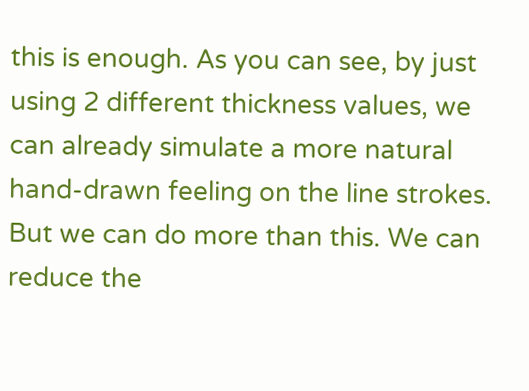this is enough. As you can see, by just using 2 different thickness values, we can already simulate a more natural hand-drawn feeling on the line strokes. But we can do more than this. We can reduce the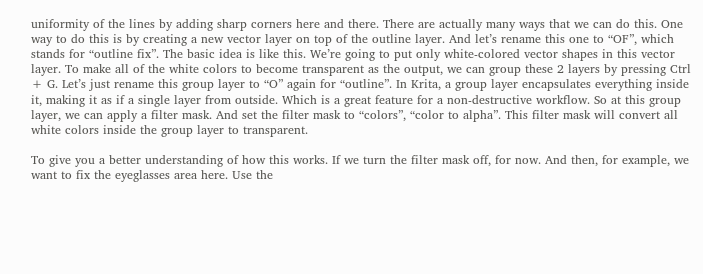uniformity of the lines by adding sharp corners here and there. There are actually many ways that we can do this. One way to do this is by creating a new vector layer on top of the outline layer. And let’s rename this one to “OF”, which stands for “outline fix”. The basic idea is like this. We’re going to put only white-colored vector shapes in this vector layer. To make all of the white colors to become transparent as the output, we can group these 2 layers by pressing Ctrl + G. Let’s just rename this group layer to “O” again for “outline”. In Krita, a group layer encapsulates everything inside it, making it as if a single layer from outside. Which is a great feature for a non-destructive workflow. So at this group layer, we can apply a filter mask. And set the filter mask to “colors”, “color to alpha”. This filter mask will convert all white colors inside the group layer to transparent.

To give you a better understanding of how this works. If we turn the filter mask off, for now. And then, for example, we want to fix the eyeglasses area here. Use the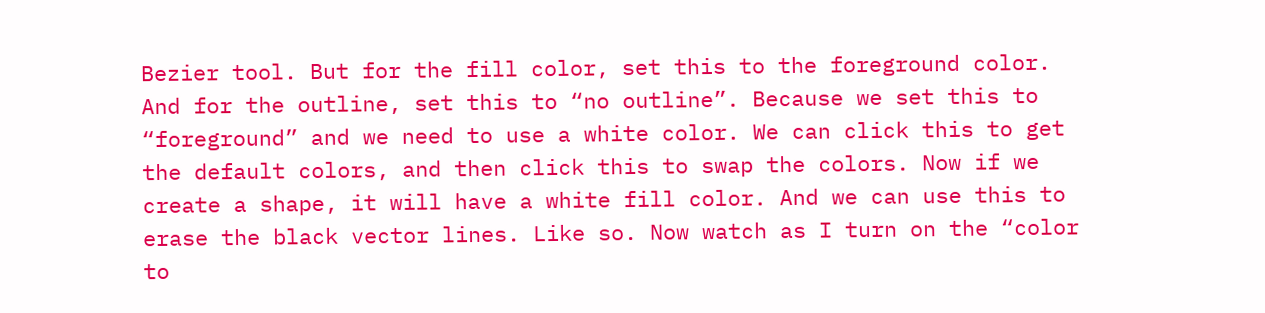Bezier tool. But for the fill color, set this to the foreground color. And for the outline, set this to “no outline”. Because we set this to “foreground” and we need to use a white color. We can click this to get the default colors, and then click this to swap the colors. Now if we create a shape, it will have a white fill color. And we can use this to erase the black vector lines. Like so. Now watch as I turn on the “color to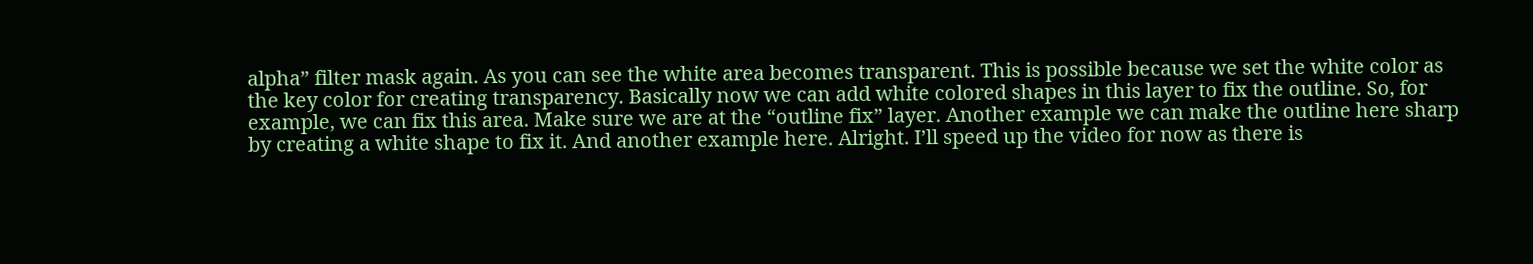alpha” filter mask again. As you can see the white area becomes transparent. This is possible because we set the white color as the key color for creating transparency. Basically now we can add white colored shapes in this layer to fix the outline. So, for example, we can fix this area. Make sure we are at the “outline fix” layer. Another example we can make the outline here sharp by creating a white shape to fix it. And another example here. Alright. I’ll speed up the video for now as there is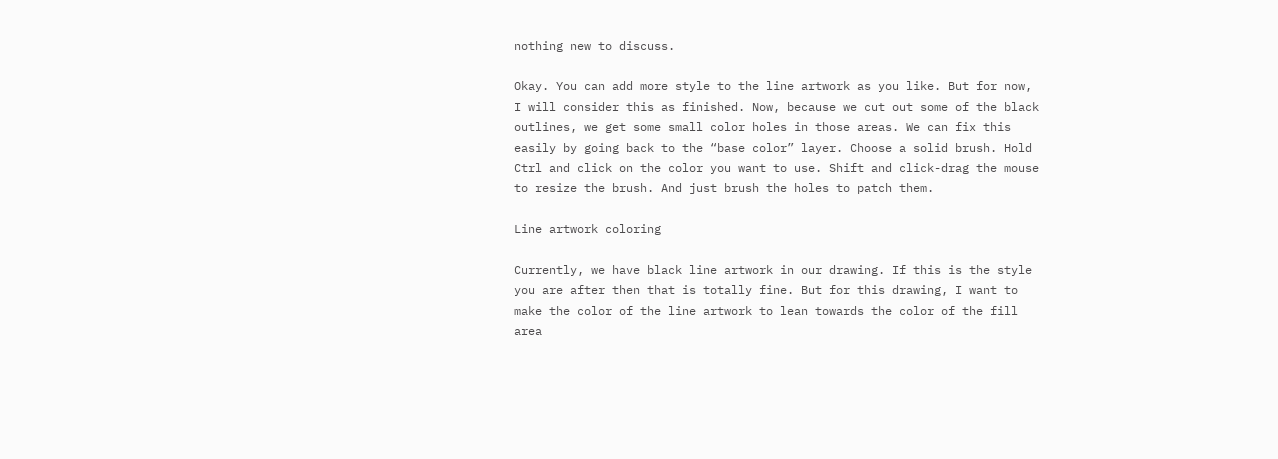nothing new to discuss.

Okay. You can add more style to the line artwork as you like. But for now, I will consider this as finished. Now, because we cut out some of the black outlines, we get some small color holes in those areas. We can fix this easily by going back to the “base color” layer. Choose a solid brush. Hold Ctrl and click on the color you want to use. Shift and click-drag the mouse to resize the brush. And just brush the holes to patch them.

Line artwork coloring

Currently, we have black line artwork in our drawing. If this is the style you are after then that is totally fine. But for this drawing, I want to make the color of the line artwork to lean towards the color of the fill area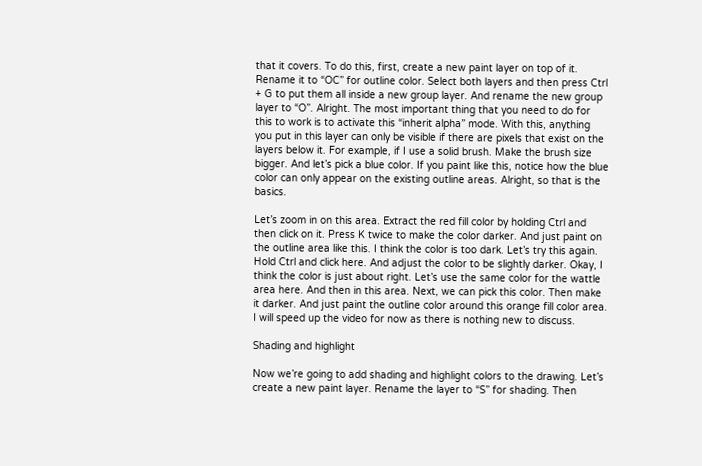that it covers. To do this, first, create a new paint layer on top of it. Rename it to “OC” for outline color. Select both layers and then press Ctrl + G to put them all inside a new group layer. And rename the new group layer to “O”. Alright. The most important thing that you need to do for this to work is to activate this “inherit alpha” mode. With this, anything you put in this layer can only be visible if there are pixels that exist on the layers below it. For example, if I use a solid brush. Make the brush size bigger. And let’s pick a blue color. If you paint like this, notice how the blue color can only appear on the existing outline areas. Alright, so that is the basics.

Let’s zoom in on this area. Extract the red fill color by holding Ctrl and then click on it. Press K twice to make the color darker. And just paint on the outline area like this. I think the color is too dark. Let’s try this again. Hold Ctrl and click here. And adjust the color to be slightly darker. Okay, I think the color is just about right. Let’s use the same color for the wattle area here. And then in this area. Next, we can pick this color. Then make it darker. And just paint the outline color around this orange fill color area. I will speed up the video for now as there is nothing new to discuss.

Shading and highlight

Now we’re going to add shading and highlight colors to the drawing. Let’s create a new paint layer. Rename the layer to “S” for shading. Then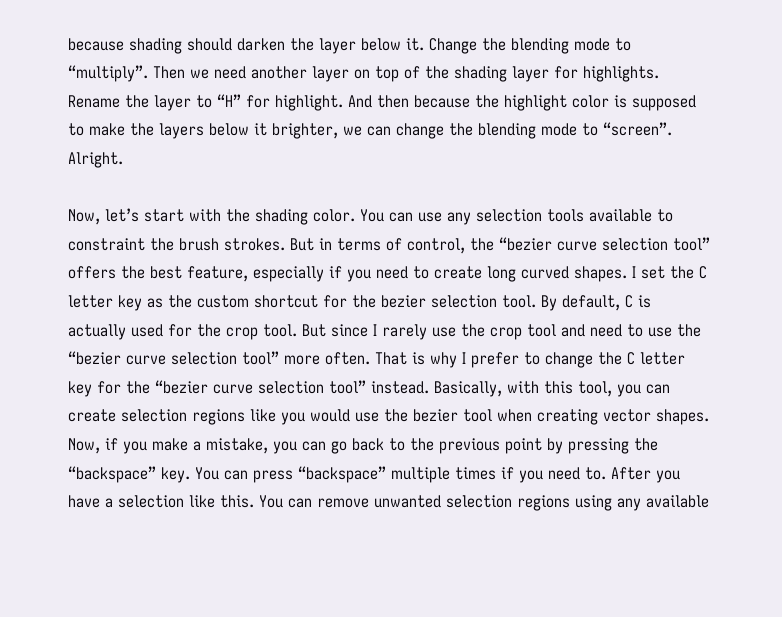because shading should darken the layer below it. Change the blending mode to “multiply”. Then we need another layer on top of the shading layer for highlights. Rename the layer to “H” for highlight. And then because the highlight color is supposed to make the layers below it brighter, we can change the blending mode to “screen”. Alright.

Now, let’s start with the shading color. You can use any selection tools available to constraint the brush strokes. But in terms of control, the “bezier curve selection tool” offers the best feature, especially if you need to create long curved shapes. I set the C letter key as the custom shortcut for the bezier selection tool. By default, C is actually used for the crop tool. But since I rarely use the crop tool and need to use the “bezier curve selection tool” more often. That is why I prefer to change the C letter key for the “bezier curve selection tool” instead. Basically, with this tool, you can create selection regions like you would use the bezier tool when creating vector shapes. Now, if you make a mistake, you can go back to the previous point by pressing the “backspace” key. You can press “backspace” multiple times if you need to. After you have a selection like this. You can remove unwanted selection regions using any available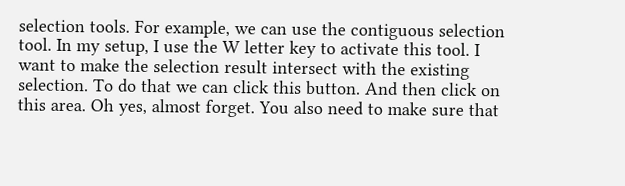selection tools. For example, we can use the contiguous selection tool. In my setup, I use the W letter key to activate this tool. I want to make the selection result intersect with the existing selection. To do that we can click this button. And then click on this area. Oh yes, almost forget. You also need to make sure that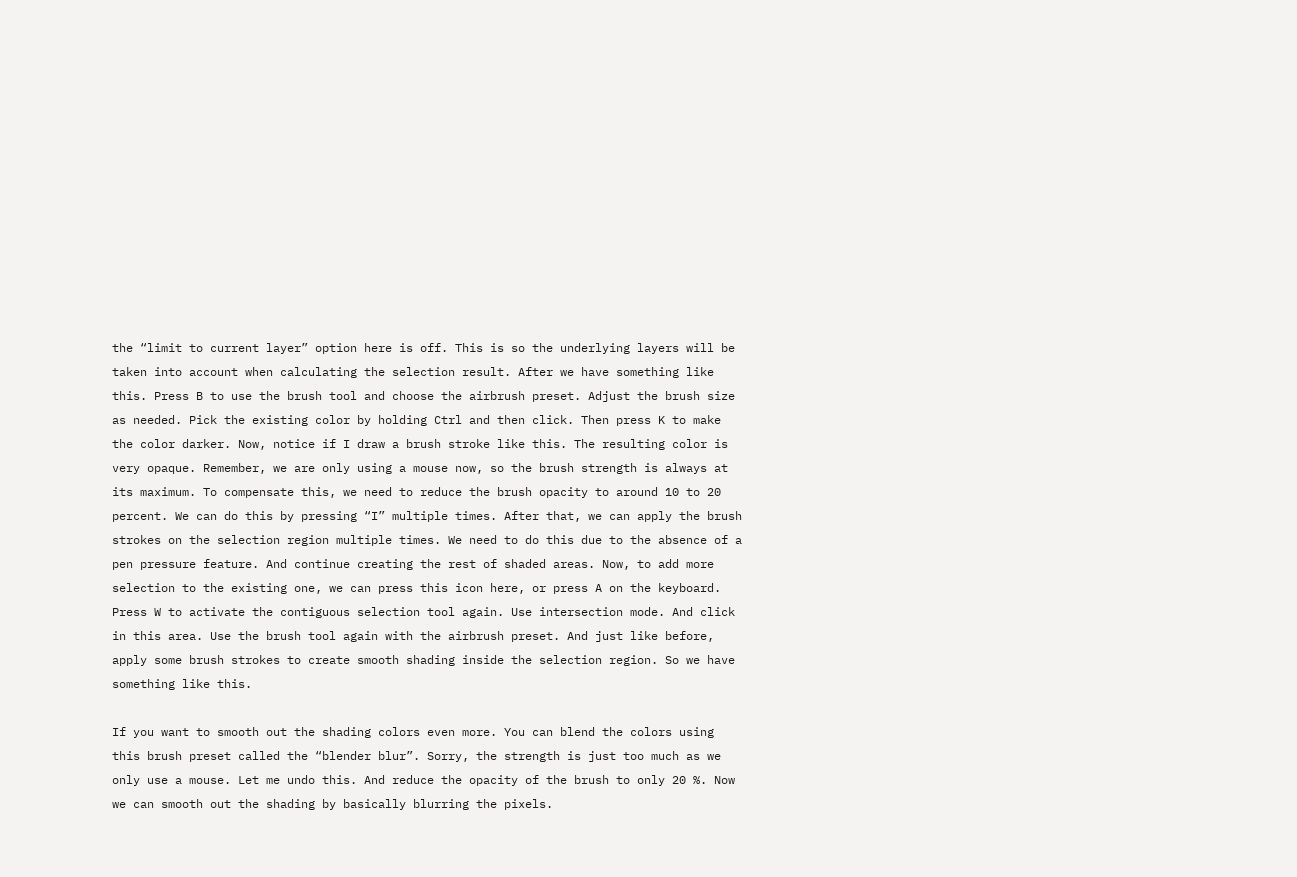the “limit to current layer” option here is off. This is so the underlying layers will be taken into account when calculating the selection result. After we have something like this. Press B to use the brush tool and choose the airbrush preset. Adjust the brush size as needed. Pick the existing color by holding Ctrl and then click. Then press K to make the color darker. Now, notice if I draw a brush stroke like this. The resulting color is very opaque. Remember, we are only using a mouse now, so the brush strength is always at its maximum. To compensate this, we need to reduce the brush opacity to around 10 to 20 percent. We can do this by pressing “I” multiple times. After that, we can apply the brush strokes on the selection region multiple times. We need to do this due to the absence of a pen pressure feature. And continue creating the rest of shaded areas. Now, to add more selection to the existing one, we can press this icon here, or press A on the keyboard. Press W to activate the contiguous selection tool again. Use intersection mode. And click in this area. Use the brush tool again with the airbrush preset. And just like before, apply some brush strokes to create smooth shading inside the selection region. So we have something like this.

If you want to smooth out the shading colors even more. You can blend the colors using this brush preset called the “blender blur”. Sorry, the strength is just too much as we only use a mouse. Let me undo this. And reduce the opacity of the brush to only 20 %. Now we can smooth out the shading by basically blurring the pixels.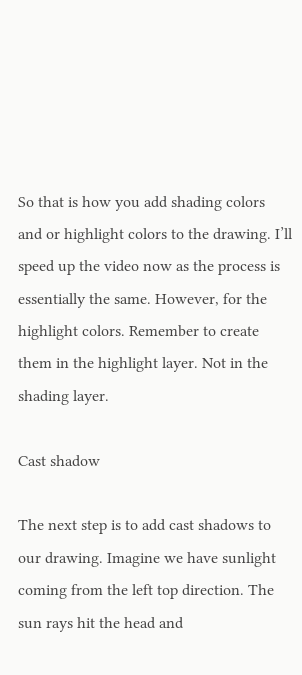So that is how you add shading colors and or highlight colors to the drawing. I’ll speed up the video now as the process is essentially the same. However, for the highlight colors. Remember to create them in the highlight layer. Not in the shading layer.

Cast shadow

The next step is to add cast shadows to our drawing. Imagine we have sunlight coming from the left top direction. The sun rays hit the head and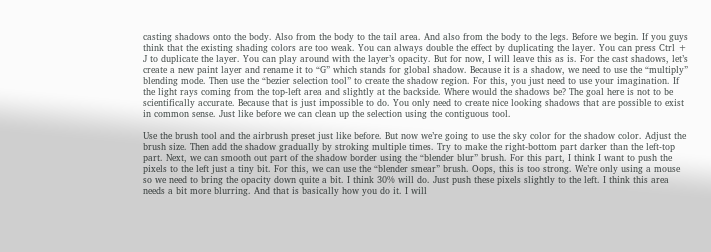casting shadows onto the body. Also from the body to the tail area. And also from the body to the legs. Before we begin. If you guys think that the existing shading colors are too weak. You can always double the effect by duplicating the layer. You can press Ctrl + J to duplicate the layer. You can play around with the layer’s opacity. But for now, I will leave this as is. For the cast shadows, let’s create a new paint layer and rename it to “G” which stands for global shadow. Because it is a shadow, we need to use the “multiply” blending mode. Then use the “bezier selection tool” to create the shadow region. For this, you just need to use your imagination. If the light rays coming from the top-left area and slightly at the backside. Where would the shadows be? The goal here is not to be scientifically accurate. Because that is just impossible to do. You only need to create nice looking shadows that are possible to exist in common sense. Just like before we can clean up the selection using the contiguous tool.

Use the brush tool and the airbrush preset just like before. But now we’re going to use the sky color for the shadow color. Adjust the brush size. Then add the shadow gradually by stroking multiple times. Try to make the right-bottom part darker than the left-top part. Next, we can smooth out part of the shadow border using the “blender blur” brush. For this part, I think I want to push the pixels to the left just a tiny bit. For this, we can use the “blender smear” brush. Oops, this is too strong. We’re only using a mouse so we need to bring the opacity down quite a bit. I think 30% will do. Just push these pixels slightly to the left. I think this area needs a bit more blurring. And that is basically how you do it. I will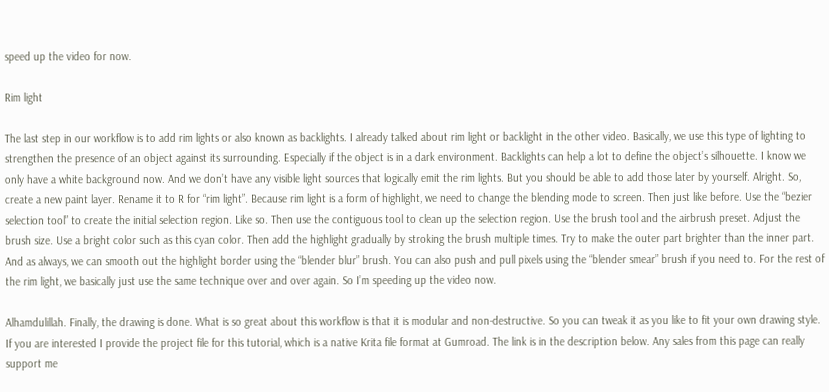speed up the video for now.

Rim light

The last step in our workflow is to add rim lights or also known as backlights. I already talked about rim light or backlight in the other video. Basically, we use this type of lighting to strengthen the presence of an object against its surrounding. Especially if the object is in a dark environment. Backlights can help a lot to define the object’s silhouette. I know we only have a white background now. And we don’t have any visible light sources that logically emit the rim lights. But you should be able to add those later by yourself. Alright. So, create a new paint layer. Rename it to R for “rim light”. Because rim light is a form of highlight, we need to change the blending mode to screen. Then just like before. Use the “bezier selection tool” to create the initial selection region. Like so. Then use the contiguous tool to clean up the selection region. Use the brush tool and the airbrush preset. Adjust the brush size. Use a bright color such as this cyan color. Then add the highlight gradually by stroking the brush multiple times. Try to make the outer part brighter than the inner part. And as always, we can smooth out the highlight border using the “blender blur” brush. You can also push and pull pixels using the “blender smear” brush if you need to. For the rest of the rim light, we basically just use the same technique over and over again. So I’m speeding up the video now.

Alhamdulillah. Finally, the drawing is done. What is so great about this workflow is that it is modular and non-destructive. So you can tweak it as you like to fit your own drawing style. If you are interested I provide the project file for this tutorial, which is a native Krita file format at Gumroad. The link is in the description below. Any sales from this page can really support me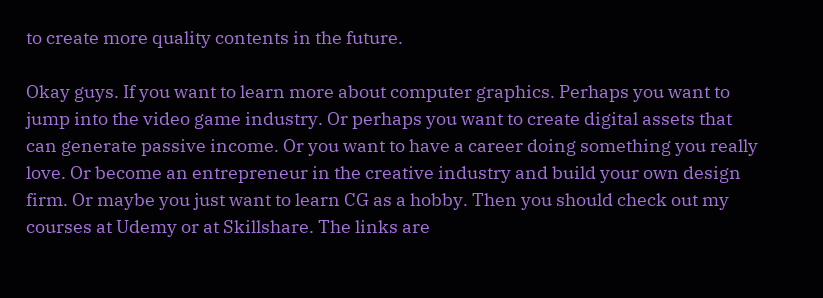to create more quality contents in the future.

Okay guys. If you want to learn more about computer graphics. Perhaps you want to jump into the video game industry. Or perhaps you want to create digital assets that can generate passive income. Or you want to have a career doing something you really love. Or become an entrepreneur in the creative industry and build your own design firm. Or maybe you just want to learn CG as a hobby. Then you should check out my courses at Udemy or at Skillshare. The links are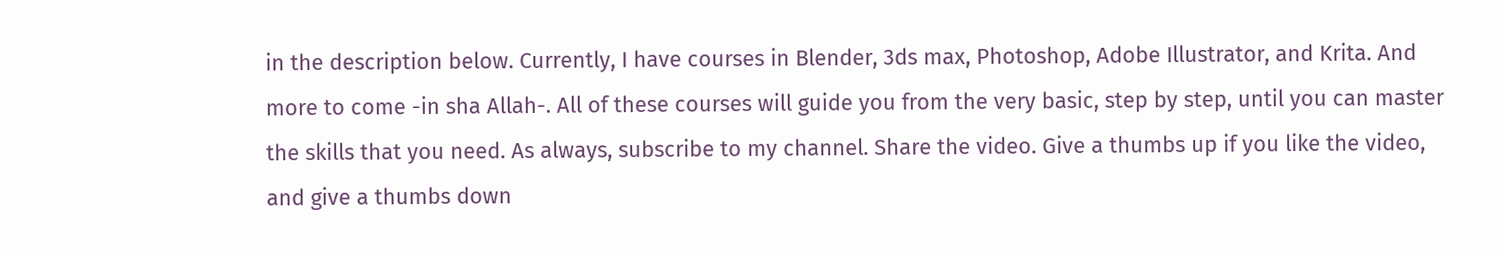in the description below. Currently, I have courses in Blender, 3ds max, Photoshop, Adobe Illustrator, and Krita. And more to come -in sha Allah-. All of these courses will guide you from the very basic, step by step, until you can master the skills that you need. As always, subscribe to my channel. Share the video. Give a thumbs up if you like the video, and give a thumbs down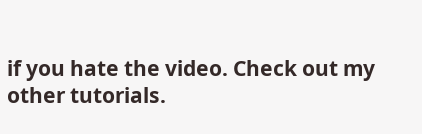if you hate the video. Check out my other tutorials.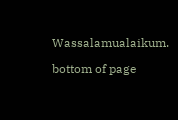Wassalamualaikum.

bottom of page